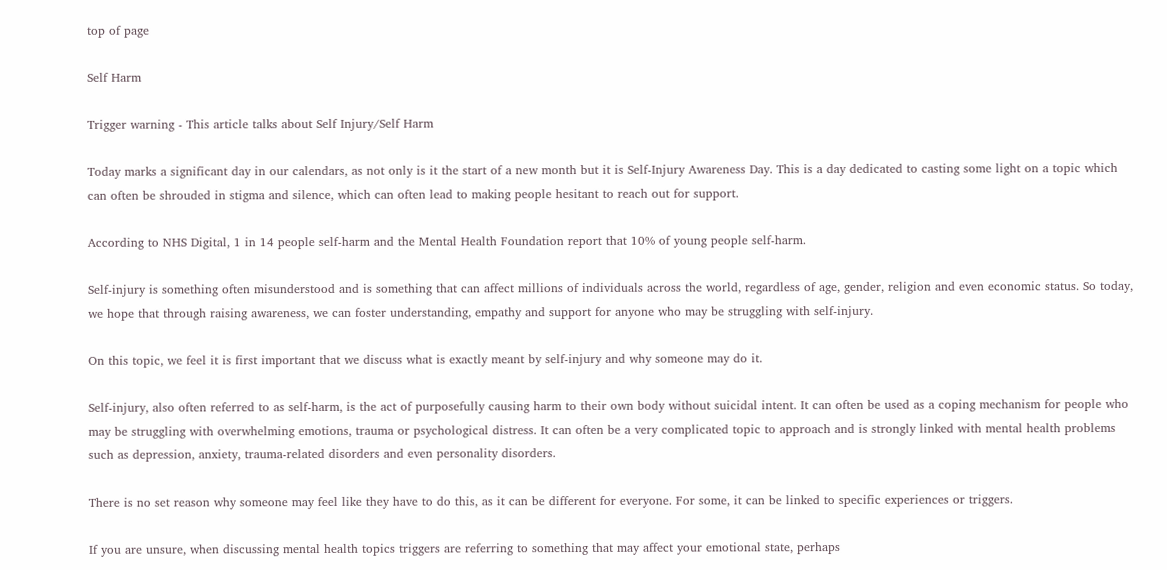top of page

Self Harm

Trigger warning - This article talks about Self Injury/Self Harm

Today marks a significant day in our calendars, as not only is it the start of a new month but it is Self-Injury Awareness Day. This is a day dedicated to casting some light on a topic which can often be shrouded in stigma and silence, which can often lead to making people hesitant to reach out for support.

According to NHS Digital, 1 in 14 people self-harm and the Mental Health Foundation report that 10% of young people self-harm.

Self-injury is something often misunderstood and is something that can affect millions of individuals across the world, regardless of age, gender, religion and even economic status. So today, we hope that through raising awareness, we can foster understanding, empathy and support for anyone who may be struggling with self-injury.

On this topic, we feel it is first important that we discuss what is exactly meant by self-injury and why someone may do it.

Self-injury, also often referred to as self-harm, is the act of purposefully causing harm to their own body without suicidal intent. It can often be used as a coping mechanism for people who may be struggling with overwhelming emotions, trauma or psychological distress. It can often be a very complicated topic to approach and is strongly linked with mental health problems such as depression, anxiety, trauma-related disorders and even personality disorders.

There is no set reason why someone may feel like they have to do this, as it can be different for everyone. For some, it can be linked to specific experiences or triggers.

If you are unsure, when discussing mental health topics triggers are referring to something that may affect your emotional state, perhaps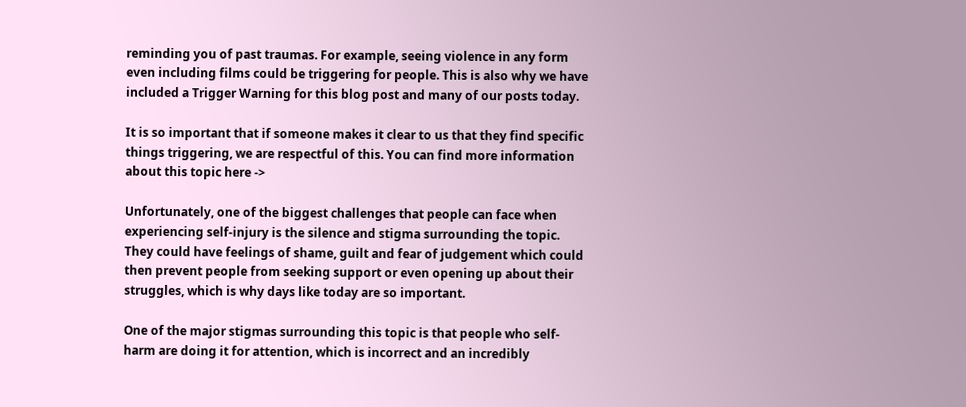reminding you of past traumas. For example, seeing violence in any form even including films could be triggering for people. This is also why we have included a Trigger Warning for this blog post and many of our posts today.

It is so important that if someone makes it clear to us that they find specific things triggering, we are respectful of this. You can find more information about this topic here ->

Unfortunately, one of the biggest challenges that people can face when experiencing self-injury is the silence and stigma surrounding the topic. They could have feelings of shame, guilt and fear of judgement which could then prevent people from seeking support or even opening up about their struggles, which is why days like today are so important.

One of the major stigmas surrounding this topic is that people who self-harm are doing it for attention, which is incorrect and an incredibly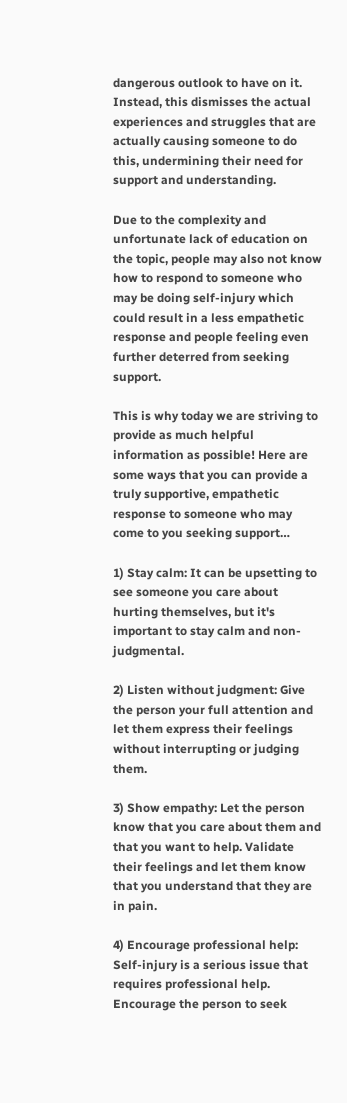dangerous outlook to have on it. Instead, this dismisses the actual experiences and struggles that are actually causing someone to do this, undermining their need for support and understanding.

Due to the complexity and unfortunate lack of education on the topic, people may also not know how to respond to someone who may be doing self-injury which could result in a less empathetic response and people feeling even further deterred from seeking support.

This is why today we are striving to provide as much helpful information as possible! Here are some ways that you can provide a truly supportive, empathetic response to someone who may come to you seeking support…

1) Stay calm: It can be upsetting to see someone you care about hurting themselves, but it's important to stay calm and non-judgmental.

2) Listen without judgment: Give the person your full attention and let them express their feelings without interrupting or judging them.

3) Show empathy: Let the person know that you care about them and that you want to help. Validate their feelings and let them know that you understand that they are in pain.

4) Encourage professional help: Self-injury is a serious issue that requires professional help. Encourage the person to seek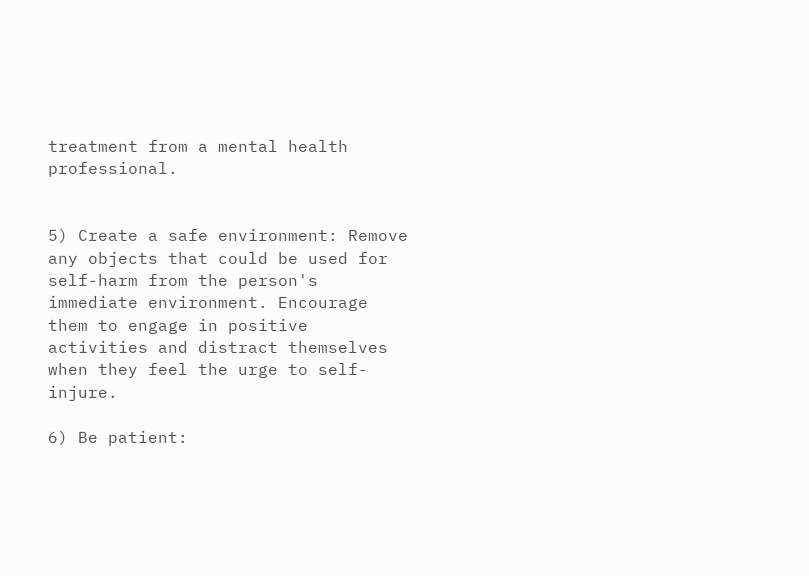treatment from a mental health professional.


5) Create a safe environment: Remove any objects that could be used for self-harm from the person's immediate environment. Encourage them to engage in positive activities and distract themselves when they feel the urge to self-injure.

6) Be patient: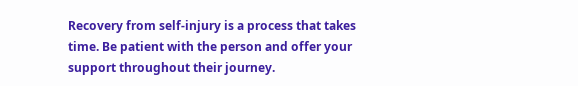Recovery from self-injury is a process that takes time. Be patient with the person and offer your support throughout their journey.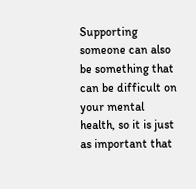Supporting someone can also be something that can be difficult on your mental health, so it is just as important that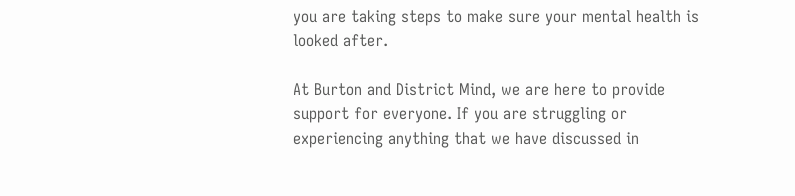you are taking steps to make sure your mental health is looked after.

At Burton and District Mind, we are here to provide support for everyone. If you are struggling or experiencing anything that we have discussed in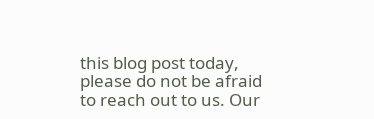this blog post today, please do not be afraid to reach out to us. Our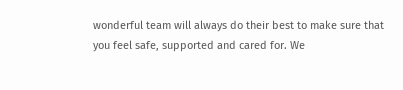wonderful team will always do their best to make sure that you feel safe, supported and cared for. We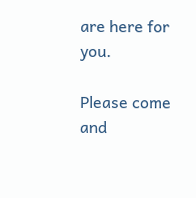are here for you.

Please come and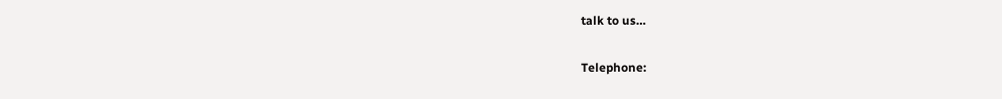talk to us…

Telephone: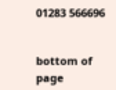01283 566696


bottom of page